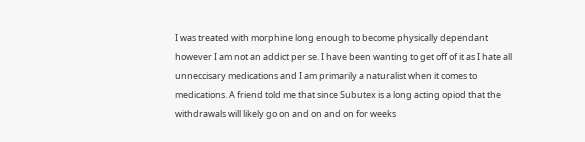I was treated with morphine long enough to become physically dependant however I am not an addict per se. I have been wanting to get off of it as I hate all unneccisary medications and I am primarily a naturalist when it comes to medications. A friend told me that since Subutex is a long acting opiod that the withdrawals will likely go on and on and on for weeks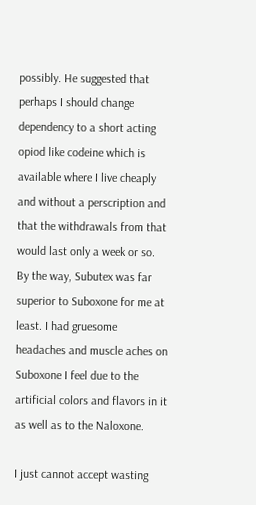possibly. He suggested that perhaps I should change dependency to a short acting opiod like codeine which is available where I live cheaply and without a perscription and that the withdrawals from that would last only a week or so. By the way, Subutex was far superior to Suboxone for me at least. I had gruesome headaches and muscle aches on Suboxone I feel due to the artificial colors and flavors in it as well as to the Naloxone.

I just cannot accept wasting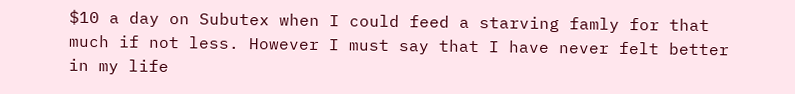$10 a day on Subutex when I could feed a starving famly for that much if not less. However I must say that I have never felt better in my life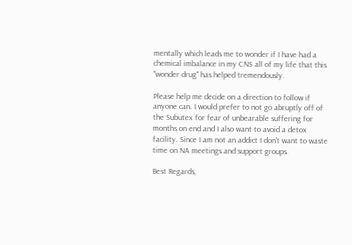mentally which leads me to wonder if I have had a chemical imbalance in my CNS all of my life that this "wonder drug" has helped tremendously.

Please help me decide on a direction to follow if anyone can. I would prefer to not go abruptly off of the Subutex for fear of unbearable suffering for months on end and I also want to avoid a detox facility. Since I am not an addict I don't want to waste time on NA meetings and support groups.

Best Regards,